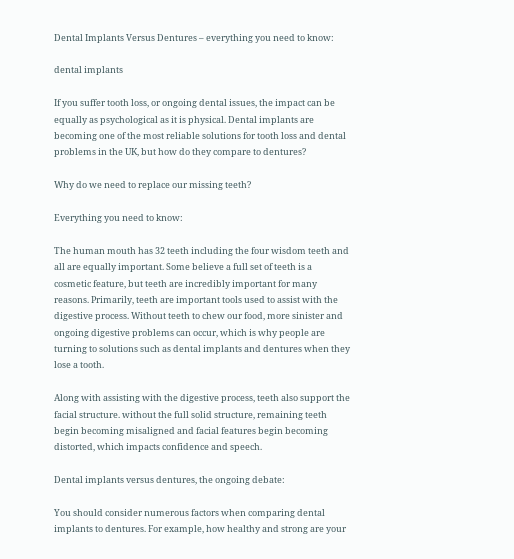Dental Implants Versus Dentures – everything you need to know:

dental implants

If you suffer tooth loss, or ongoing dental issues, the impact can be equally as psychological as it is physical. Dental implants are becoming one of the most reliable solutions for tooth loss and dental problems in the UK, but how do they compare to dentures?

Why do we need to replace our missing teeth?

Everything you need to know:

The human mouth has 32 teeth including the four wisdom teeth and all are equally important. Some believe a full set of teeth is a cosmetic feature, but teeth are incredibly important for many reasons. Primarily, teeth are important tools used to assist with the digestive process. Without teeth to chew our food, more sinister and ongoing digestive problems can occur, which is why people are turning to solutions such as dental implants and dentures when they lose a tooth.

Along with assisting with the digestive process, teeth also support the facial structure. without the full solid structure, remaining teeth begin becoming misaligned and facial features begin becoming distorted, which impacts confidence and speech.

Dental implants versus dentures, the ongoing debate:

You should consider numerous factors when comparing dental implants to dentures. For example, how healthy and strong are your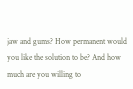jaw and gums? How permanent would you like the solution to be? And how much are you willing to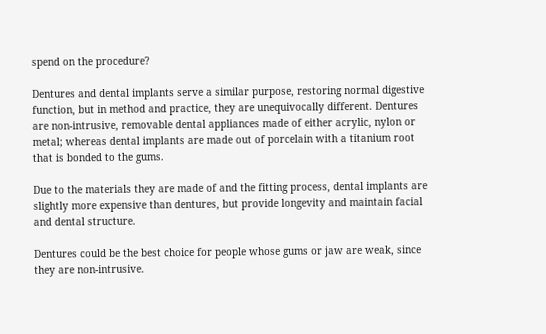spend on the procedure?

Dentures and dental implants serve a similar purpose, restoring normal digestive function, but in method and practice, they are unequivocally different. Dentures are non-intrusive, removable dental appliances made of either acrylic, nylon or metal; whereas dental implants are made out of porcelain with a titanium root that is bonded to the gums.

Due to the materials they are made of and the fitting process, dental implants are slightly more expensive than dentures, but provide longevity and maintain facial and dental structure.

Dentures could be the best choice for people whose gums or jaw are weak, since they are non-intrusive.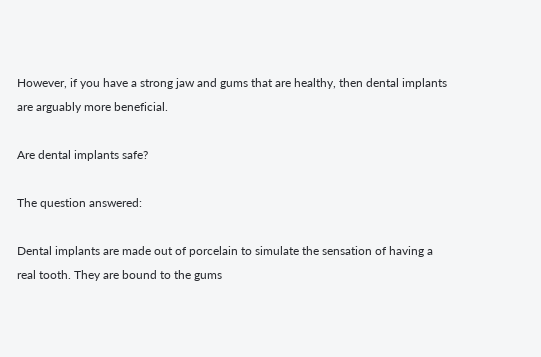However, if you have a strong jaw and gums that are healthy, then dental implants are arguably more beneficial.

Are dental implants safe?

The question answered:

Dental implants are made out of porcelain to simulate the sensation of having a real tooth. They are bound to the gums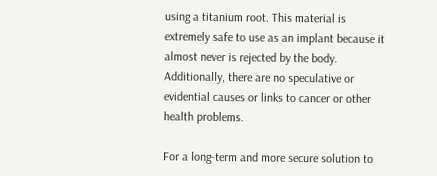using a titanium root. This material is extremely safe to use as an implant because it almost never is rejected by the body. Additionally, there are no speculative or evidential causes or links to cancer or other health problems.

For a long-term and more secure solution to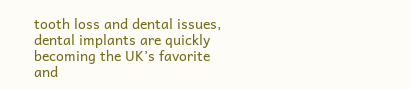tooth loss and dental issues, dental implants are quickly becoming the UK’s favorite and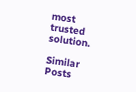most trusted solution.

Similar Posts